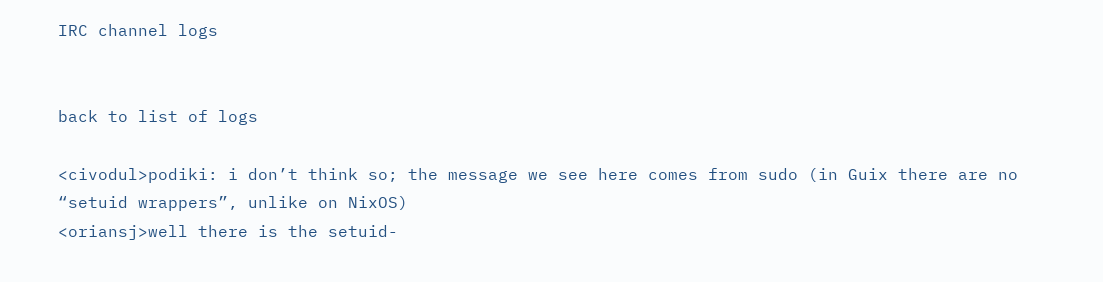IRC channel logs


back to list of logs

<civodul>podiki: i don’t think so; the message we see here comes from sudo (in Guix there are no “setuid wrappers”, unlike on NixOS)
<oriansj>well there is the setuid-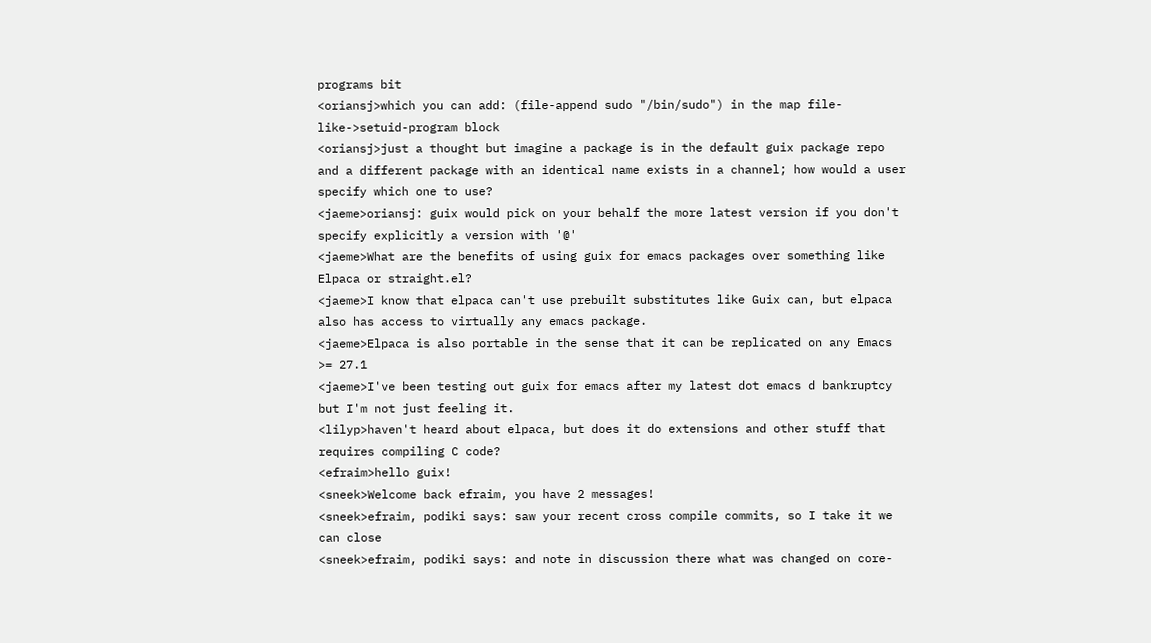programs bit
<oriansj>which you can add: (file-append sudo "/bin/sudo") in the map file-like->setuid-program block
<oriansj>just a thought but imagine a package is in the default guix package repo and a different package with an identical name exists in a channel; how would a user specify which one to use?
<jaeme>oriansj: guix would pick on your behalf the more latest version if you don't specify explicitly a version with '@'
<jaeme>What are the benefits of using guix for emacs packages over something like Elpaca or straight.el?
<jaeme>I know that elpaca can't use prebuilt substitutes like Guix can, but elpaca also has access to virtually any emacs package.
<jaeme>Elpaca is also portable in the sense that it can be replicated on any Emacs >= 27.1
<jaeme>I've been testing out guix for emacs after my latest dot emacs d bankruptcy but I'm not just feeling it.
<lilyp>haven't heard about elpaca, but does it do extensions and other stuff that requires compiling C code?
<efraim>hello guix!
<sneek>Welcome back efraim, you have 2 messages!
<sneek>efraim, podiki says: saw your recent cross compile commits, so I take it we can close
<sneek>efraim, podiki says: and note in discussion there what was changed on core-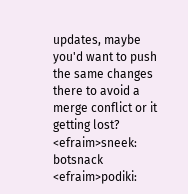updates, maybe you'd want to push the same changes there to avoid a merge conflict or it getting lost?
<efraim>sneek: botsnack
<efraim>podiki: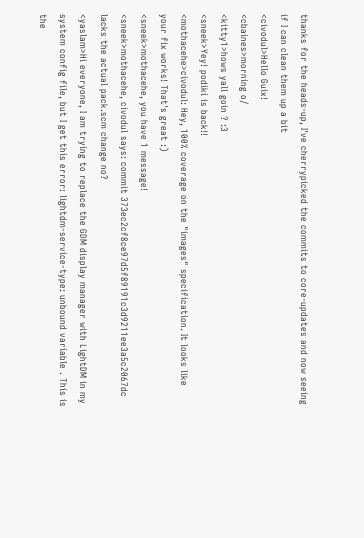thanks for the heads-up, I've cherrypicked the commits to core-updates and now seeing if I can clean them up a bit
<civodul>Hello Guix!
<cbaines>morning o/
<kitty1>hows yall goin ? :3
<sneek>Yey! podiki is back!!
<mothacehe>civodul: Hey, 100% coverage on the "images" specification. It looks like your fix works! That's great :)
<sneek>mothacehe, you have 1 message!
<sneek>mothacehe, civodul says: commit 373ec2cf8ce97d5f89191c3d9211ee3a5c2067dc lacks the actual pack.scm change no?
<yaslam>Hi everyone, I am trying to replace the GDM display manager with LightDM in my system config file, but I get this error: lightdm-service-type: unbound variable . This is the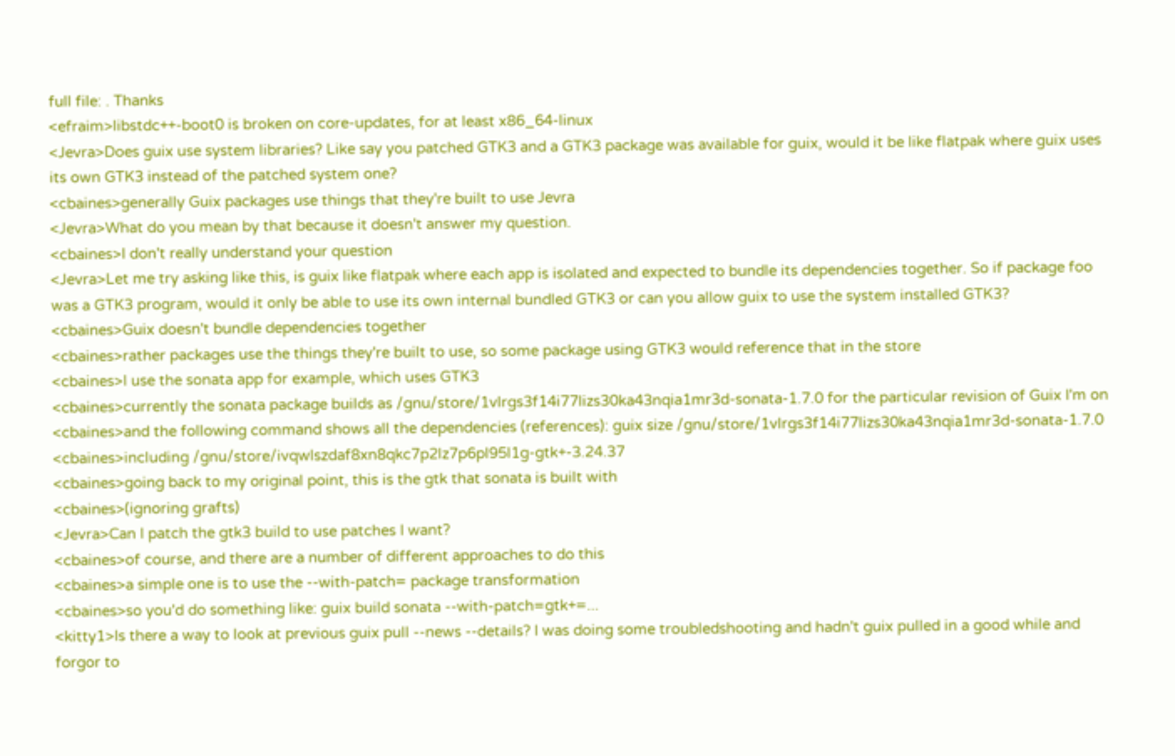full file: . Thanks
<efraim>libstdc++-boot0 is broken on core-updates, for at least x86_64-linux
<Jevra>Does guix use system libraries? Like say you patched GTK3 and a GTK3 package was available for guix, would it be like flatpak where guix uses its own GTK3 instead of the patched system one?
<cbaines>generally Guix packages use things that they're built to use Jevra
<Jevra>What do you mean by that because it doesn't answer my question.
<cbaines>I don't really understand your question
<Jevra>Let me try asking like this, is guix like flatpak where each app is isolated and expected to bundle its dependencies together. So if package foo was a GTK3 program, would it only be able to use its own internal bundled GTK3 or can you allow guix to use the system installed GTK3?
<cbaines>Guix doesn't bundle dependencies together
<cbaines>rather packages use the things they're built to use, so some package using GTK3 would reference that in the store
<cbaines>I use the sonata app for example, which uses GTK3
<cbaines>currently the sonata package builds as /gnu/store/1vlrgs3f14i77lizs30ka43nqia1mr3d-sonata-1.7.0 for the particular revision of Guix I'm on
<cbaines>and the following command shows all the dependencies (references): guix size /gnu/store/1vlrgs3f14i77lizs30ka43nqia1mr3d-sonata-1.7.0
<cbaines>including /gnu/store/ivqwlszdaf8xn8qkc7p2lz7p6pl95l1g-gtk+-3.24.37
<cbaines>going back to my original point, this is the gtk that sonata is built with
<cbaines>(ignoring grafts)
<Jevra>Can I patch the gtk3 build to use patches I want?
<cbaines>of course, and there are a number of different approaches to do this
<cbaines>a simple one is to use the --with-patch= package transformation
<cbaines>so you'd do something like: guix build sonata --with-patch=gtk+=...
<kitty1>Is there a way to look at previous guix pull --news --details? I was doing some troubledshooting and hadn't guix pulled in a good while and forgor to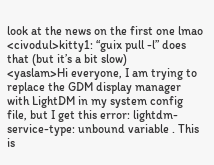look at the news on the first one lmao
<civodul>kitty1: “guix pull -l” does that (but it’s a bit slow)
<yaslam>Hi everyone, I am trying to replace the GDM display manager with LightDM in my system config file, but I get this error: lightdm-service-type: unbound variable . This is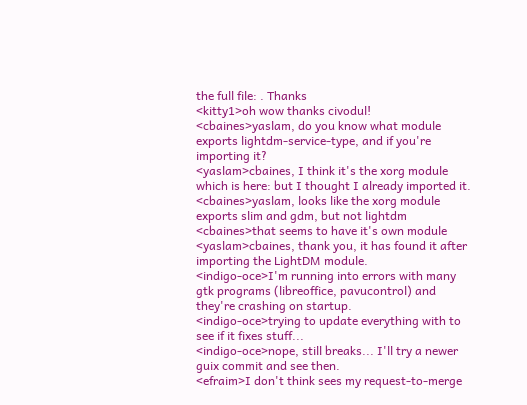the full file: . Thanks
<kitty1>oh wow thanks civodul!
<cbaines>yaslam, do you know what module exports lightdm-service-type, and if you're importing it?
<yaslam>cbaines, I think it's the xorg module which is here: but I thought I already imported it.
<cbaines>yaslam, looks like the xorg module exports slim and gdm, but not lightdm
<cbaines>that seems to have it's own module
<yaslam>cbaines, thank you, it has found it after importing the LightDM module.
<indigo-oce>I'm running into errors with many gtk programs (libreoffice, pavucontrol) and they're crashing on startup.
<indigo-oce>trying to update everything with to see if it fixes stuff...
<indigo-oce>nope, still breaks... I'll try a newer guix commit and see then.
<efraim>I don't think sees my request-to-merge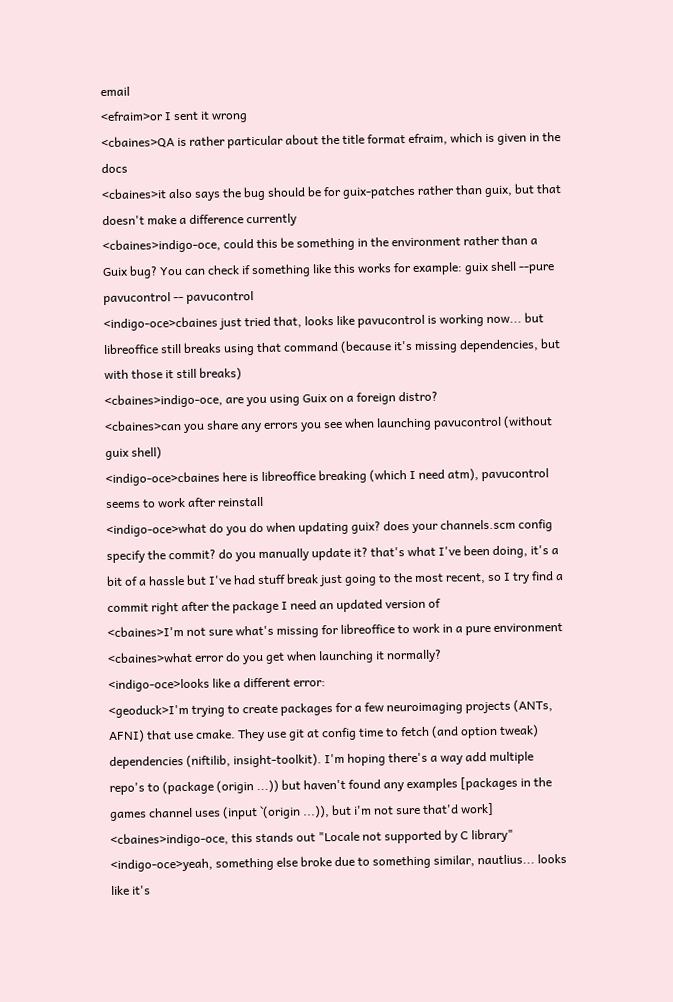email
<efraim>or I sent it wrong
<cbaines>QA is rather particular about the title format efraim, which is given in the docs
<cbaines>it also says the bug should be for guix-patches rather than guix, but that doesn't make a difference currently
<cbaines>indigo-oce, could this be something in the environment rather than a Guix bug? You can check if something like this works for example: guix shell --pure pavucontrol -- pavucontrol
<indigo-oce>cbaines just tried that, looks like pavucontrol is working now... but libreoffice still breaks using that command (because it's missing dependencies, but with those it still breaks)
<cbaines>indigo-oce, are you using Guix on a foreign distro?
<cbaines>can you share any errors you see when launching pavucontrol (without guix shell)
<indigo-oce>cbaines here is libreoffice breaking (which I need atm), pavucontrol seems to work after reinstall
<indigo-oce>what do you do when updating guix? does your channels.scm config specify the commit? do you manually update it? that's what I've been doing, it's a bit of a hassle but I've had stuff break just going to the most recent, so I try find a commit right after the package I need an updated version of
<cbaines>I'm not sure what's missing for libreoffice to work in a pure environment
<cbaines>what error do you get when launching it normally?
<indigo-oce>looks like a different error:
<geoduck>I'm trying to create packages for a few neuroimaging projects (ANTs, AFNI) that use cmake. They use git at config time to fetch (and option tweak) dependencies (niftilib, insight-toolkit). I'm hoping there's a way add multiple repo's to (package (origin ...)) but haven't found any examples [packages in the games channel uses (input `(origin ...)), but i'm not sure that'd work]
<cbaines>indigo-oce, this stands out "Locale not supported by C library"
<indigo-oce>yeah, something else broke due to something similar, nautlius... looks like it's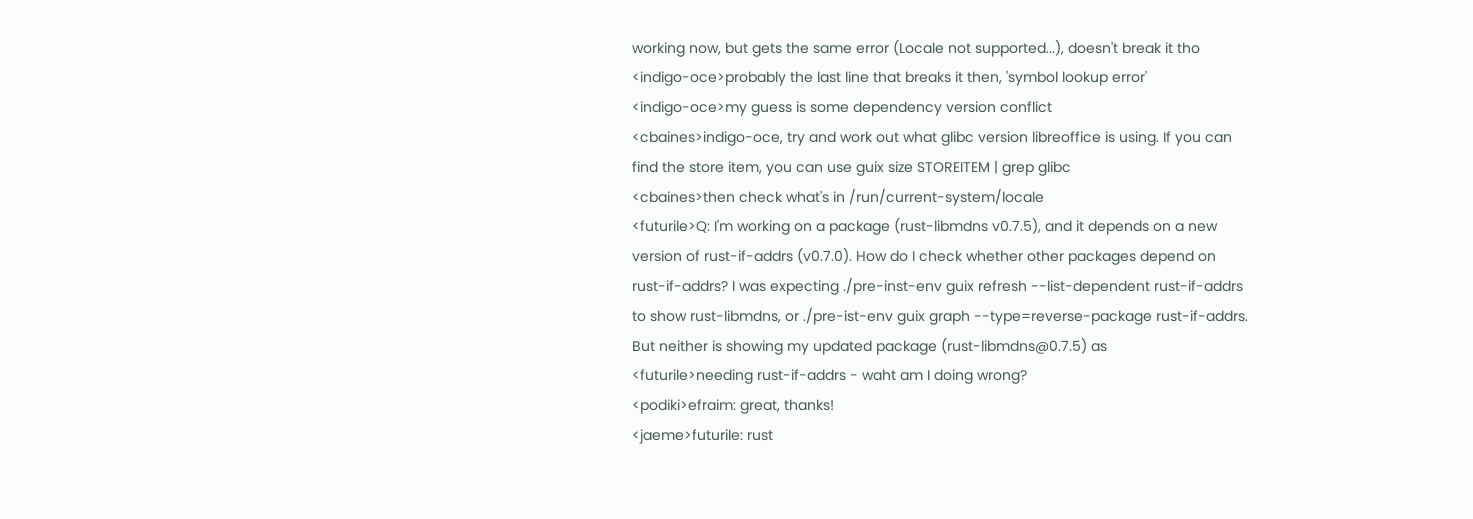working now, but gets the same error (Locale not supported...), doesn't break it tho
<indigo-oce>probably the last line that breaks it then, 'symbol lookup error'
<indigo-oce>my guess is some dependency version conflict
<cbaines>indigo-oce, try and work out what glibc version libreoffice is using. If you can find the store item, you can use guix size STOREITEM | grep glibc
<cbaines>then check what's in /run/current-system/locale
<futurile>Q: I'm working on a package (rust-libmdns v0.7.5), and it depends on a new version of rust-if-addrs (v0.7.0). How do I check whether other packages depend on rust-if-addrs? I was expecting ./pre-inst-env guix refresh --list-dependent rust-if-addrs to show rust-libmdns, or ./pre-ist-env guix graph --type=reverse-package rust-if-addrs. But neither is showing my updated package (rust-libmdns@0.7.5) as
<futurile>needing rust-if-addrs - waht am I doing wrong?
<podiki>efraim: great, thanks!
<jaeme>futurile: rust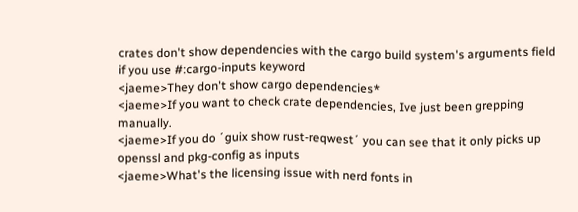crates don't show dependencies with the cargo build system's arguments field if you use #:cargo-inputs keyword
<jaeme>They don't show cargo dependencies*
<jaeme>If you want to check crate dependencies, Ive just been grepping manually.
<jaeme>If you do ´guix show rust-reqwest´ you can see that it only picks up openssl and pkg-config as inputs
<jaeme>What's the licensing issue with nerd fonts in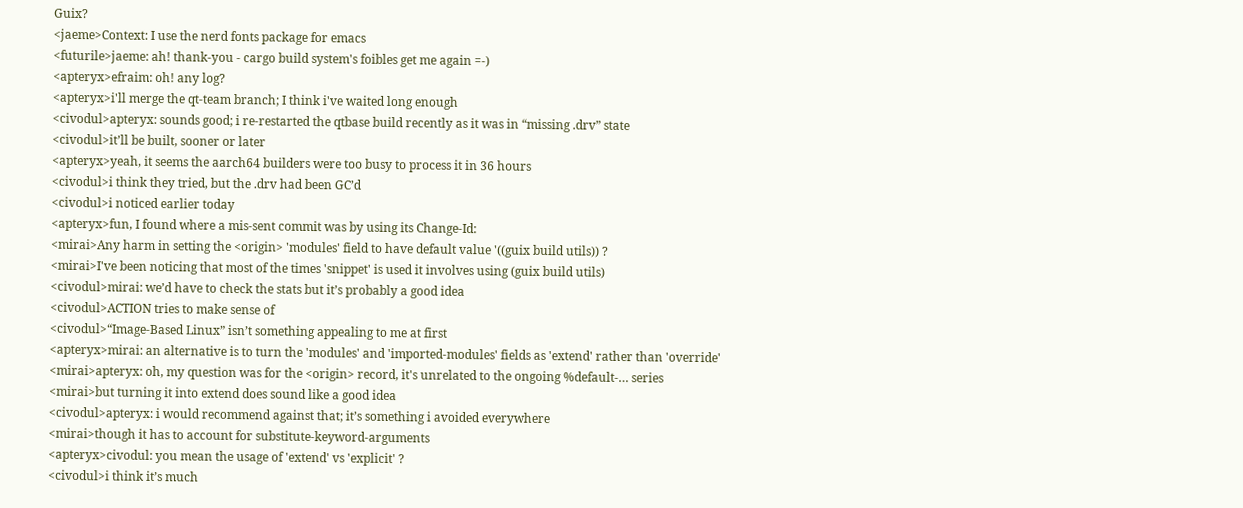Guix?
<jaeme>Context: I use the nerd fonts package for emacs
<futurile>jaeme: ah! thank-you - cargo build system's foibles get me again =-)
<apteryx>efraim: oh! any log?
<apteryx>i'll merge the qt-team branch; I think i've waited long enough
<civodul>apteryx: sounds good; i re-restarted the qtbase build recently as it was in “missing .drv” state
<civodul>it’ll be built, sooner or later
<apteryx>yeah, it seems the aarch64 builders were too busy to process it in 36 hours
<civodul>i think they tried, but the .drv had been GC’d
<civodul>i noticed earlier today
<apteryx>fun, I found where a mis-sent commit was by using its Change-Id:
<mirai>Any harm in setting the <origin> 'modules' field to have default value '((guix build utils)) ?
<mirai>I've been noticing that most of the times 'snippet' is used it involves using (guix build utils)
<civodul>mirai: we’d have to check the stats but it’s probably a good idea
<civodul>ACTION tries to make sense of
<civodul>“Image-Based Linux” isn’t something appealing to me at first
<apteryx>mirai: an alternative is to turn the 'modules' and 'imported-modules' fields as 'extend' rather than 'override'
<mirai>apteryx: oh, my question was for the <origin> record, it's unrelated to the ongoing %default-… series
<mirai>but turning it into extend does sound like a good idea
<civodul>apteryx: i would recommend against that; it’s something i avoided everywhere
<mirai>though it has to account for substitute-keyword-arguments
<apteryx>civodul: you mean the usage of 'extend' vs 'explicit' ?
<civodul>i think it’s much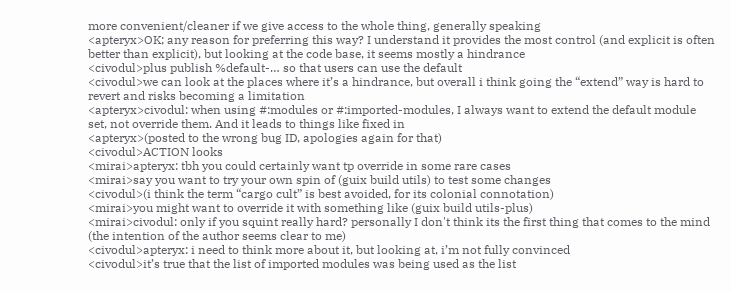more convenient/cleaner if we give access to the whole thing, generally speaking
<apteryx>OK; any reason for preferring this way? I understand it provides the most control (and explicit is often better than explicit), but looking at the code base, it seems mostly a hindrance
<civodul>plus publish %default-… so that users can use the default
<civodul>we can look at the places where it’s a hindrance, but overall i think going the “extend” way is hard to revert and risks becoming a limitation
<apteryx>civodul: when using #:modules or #:imported-modules, I always want to extend the default module set, not override them. And it leads to things like fixed in
<apteryx>(posted to the wrong bug ID, apologies again for that)
<civodul>ACTION looks
<mirai>apteryx: tbh you could certainly want tp override in some rare cases
<mirai>say you want to try your own spin of (guix build utils) to test some changes
<civodul>(i think the term “cargo cult” is best avoided, for its colonial connotation)
<mirai>you might want to override it with something like (guix build utils-plus)
<mirai>civodul: only if you squint really hard? personally I don't think its the first thing that comes to the mind (the intention of the author seems clear to me)
<civodul>apteryx: i need to think more about it, but looking at, i’m not fully convinced
<civodul>it’s true that the list of imported modules was being used as the list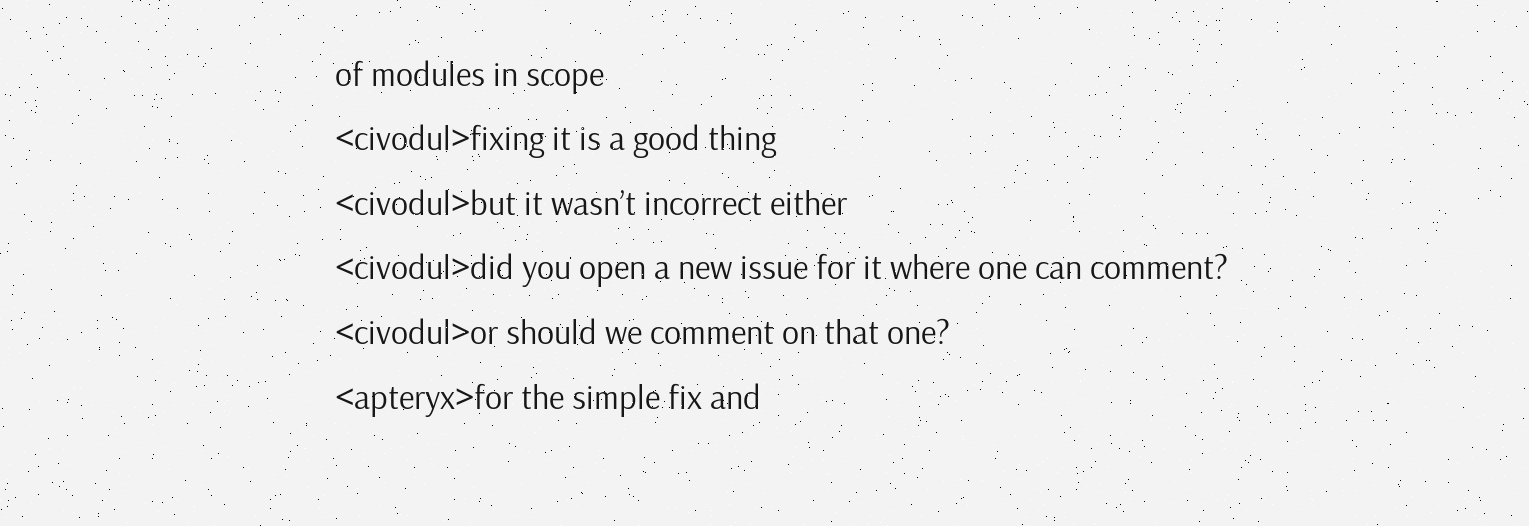of modules in scope
<civodul>fixing it is a good thing
<civodul>but it wasn’t incorrect either
<civodul>did you open a new issue for it where one can comment?
<civodul>or should we comment on that one?
<apteryx>for the simple fix and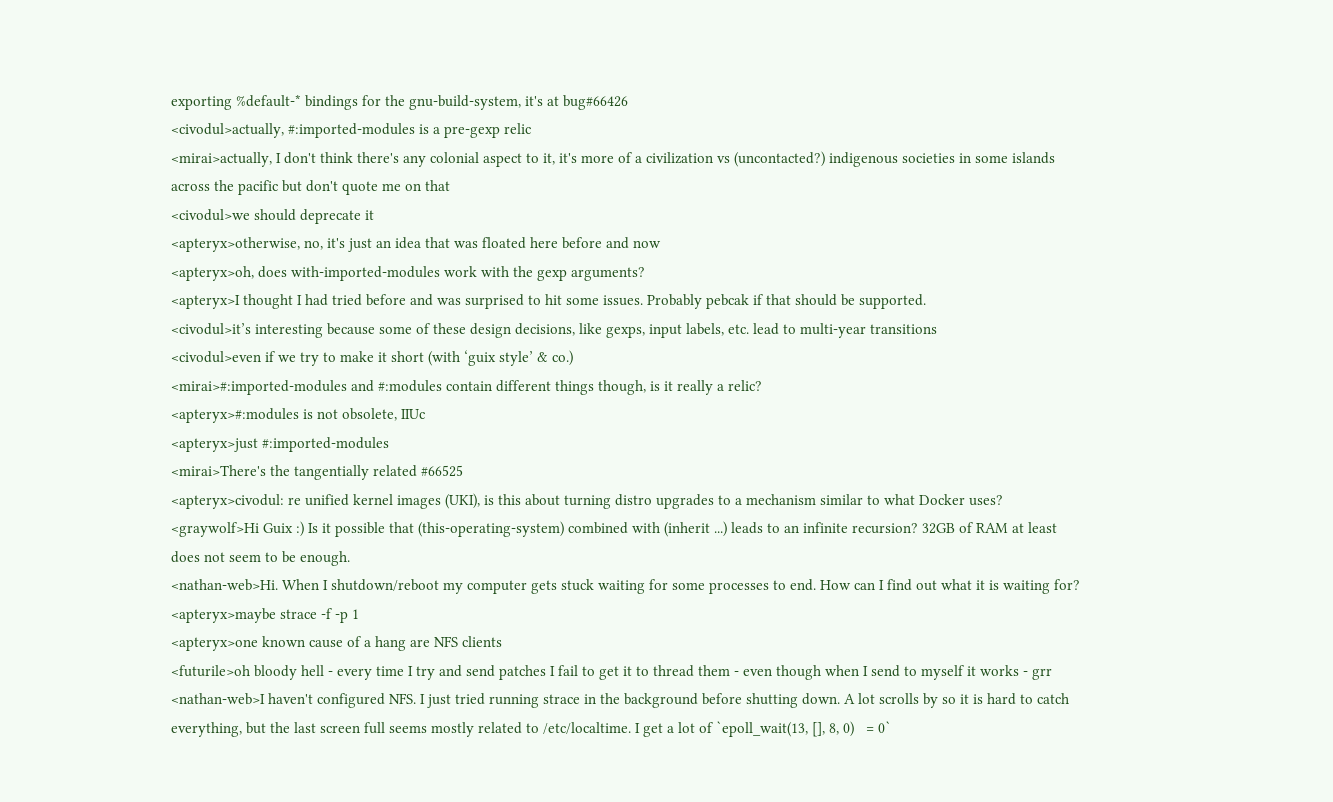exporting %default-* bindings for the gnu-build-system, it's at bug#66426
<civodul>actually, #:imported-modules is a pre-gexp relic
<mirai>actually, I don't think there's any colonial aspect to it, it's more of a civilization vs (uncontacted?) indigenous societies in some islands across the pacific but don't quote me on that
<civodul>we should deprecate it
<apteryx>otherwise, no, it's just an idea that was floated here before and now
<apteryx>oh, does with-imported-modules work with the gexp arguments?
<apteryx>I thought I had tried before and was surprised to hit some issues. Probably pebcak if that should be supported.
<civodul>it’s interesting because some of these design decisions, like gexps, input labels, etc. lead to multi-year transitions
<civodul>even if we try to make it short (with ‘guix style’ & co.)
<mirai>#:imported-modules and #:modules contain different things though, is it really a relic?
<apteryx>#:modules is not obsolete, IIUc
<apteryx>just #:imported-modules
<mirai>There's the tangentially related #66525
<apteryx>civodul: re unified kernel images (UKI), is this about turning distro upgrades to a mechanism similar to what Docker uses?
<graywolf>Hi Guix :) Is it possible that (this-operating-system) combined with (inherit ...) leads to an infinite recursion? 32GB of RAM at least does not seem to be enough.
<nathan-web>Hi. When I shutdown/reboot my computer gets stuck waiting for some processes to end. How can I find out what it is waiting for?
<apteryx>maybe strace -f -p 1
<apteryx>one known cause of a hang are NFS clients
<futurile>oh bloody hell - every time I try and send patches I fail to get it to thread them - even though when I send to myself it works - grr
<nathan-web>I haven't configured NFS. I just tried running strace in the background before shutting down. A lot scrolls by so it is hard to catch everything, but the last screen full seems mostly related to /etc/localtime. I get a lot of `epoll_wait(13, [], 8, 0)   = 0`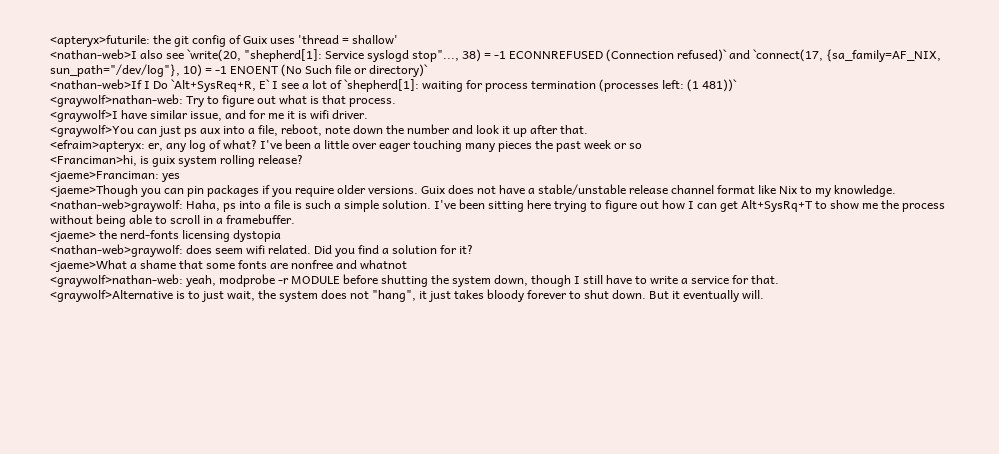<apteryx>futurile: the git config of Guix uses 'thread = shallow'
<nathan-web>I also see `write(20, "shepherd[1]: Service syslogd stop"..., 38) = -1 ECONNREFUSED (Connection refused)` and `connect(17, {sa_family=AF_NIX, sun_path="/dev/log"}, 10) = -1 ENOENT (No Such file or directory)`
<nathan-web>If I Do `Alt+SysReq+R, E` I see a lot of `shepherd[1]: waiting for process termination (processes left: (1 481))`
<graywolf>nathan-web: Try to figure out what is that process.
<graywolf>I have similar issue, and for me it is wifi driver.
<graywolf>You can just ps aux into a file, reboot, note down the number and look it up after that.
<efraim>apteryx: er, any log of what? I've been a little over eager touching many pieces the past week or so
<Franciman>hi, is guix system rolling release?
<jaeme>Franciman: yes
<jaeme>Though you can pin packages if you require older versions. Guix does not have a stable/unstable release channel format like Nix to my knowledge.
<nathan-web>graywolf: Haha, ps into a file is such a simple solution. I've been sitting here trying to figure out how I can get Alt+SysRq+T to show me the process without being able to scroll in a framebuffer.
<jaeme> the nerd-fonts licensing dystopia
<nathan-web>graywolf: does seem wifi related. Did you find a solution for it?
<jaeme>What a shame that some fonts are nonfree and whatnot
<graywolf>nathan-web: yeah, modprobe -r MODULE before shutting the system down, though I still have to write a service for that.
<graywolf>Alternative is to just wait, the system does not "hang", it just takes bloody forever to shut down. But it eventually will.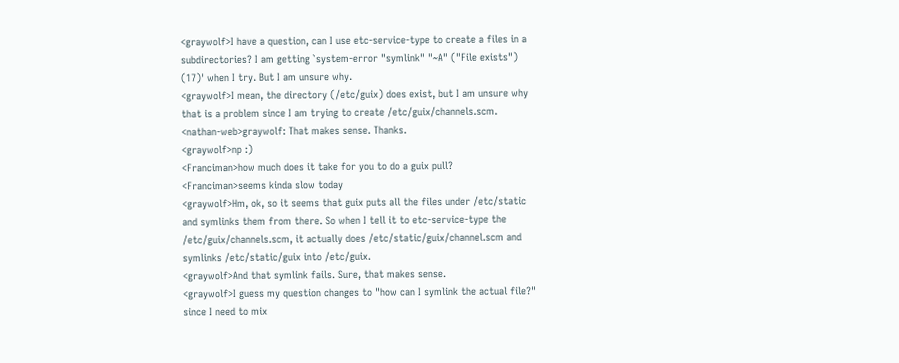<graywolf>I have a question, can I use etc-service-type to create a files in a subdirectories? I am getting `system-error "symlink" "~A" ("File exists") (17)' when I try. But I am unsure why.
<graywolf>I mean, the directory (/etc/guix) does exist, but I am unsure why that is a problem since I am trying to create /etc/guix/channels.scm.
<nathan-web>graywolf: That makes sense. Thanks.
<graywolf>np :)
<Franciman>how much does it take for you to do a guix pull?
<Franciman>seems kinda slow today
<graywolf>Hm, ok, so it seems that guix puts all the files under /etc/static and symlinks them from there. So when I tell it to etc-service-type the /etc/guix/channels.scm, it actually does /etc/static/guix/channel.scm and symlinks /etc/static/guix into /etc/guix.
<graywolf>And that symlink fails. Sure, that makes sense.
<graywolf>I guess my question changes to "how can I symlink the actual file?" since I need to mix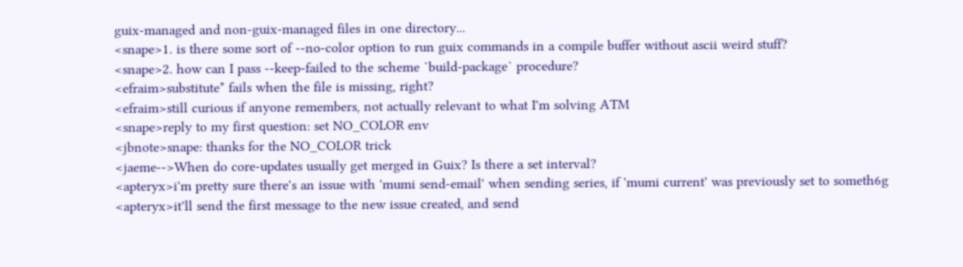guix-managed and non-guix-managed files in one directory...
<snape>1. is there some sort of --no-color option to run guix commands in a compile buffer without ascii weird stuff?
<snape>2. how can I pass --keep-failed to the scheme `build-package` procedure?
<efraim>substitute* fails when the file is missing, right?
<efraim>still curious if anyone remembers, not actually relevant to what I'm solving ATM
<snape>reply to my first question: set NO_COLOR env
<jbnote>snape: thanks for the NO_COLOR trick
<jaeme-->When do core-updates usually get merged in Guix? Is there a set interval?
<apteryx>i'm pretty sure there's an issue with 'mumi send-email' when sending series, if 'mumi current' was previously set to someth6g
<apteryx>it'll send the first message to the new issue created, and send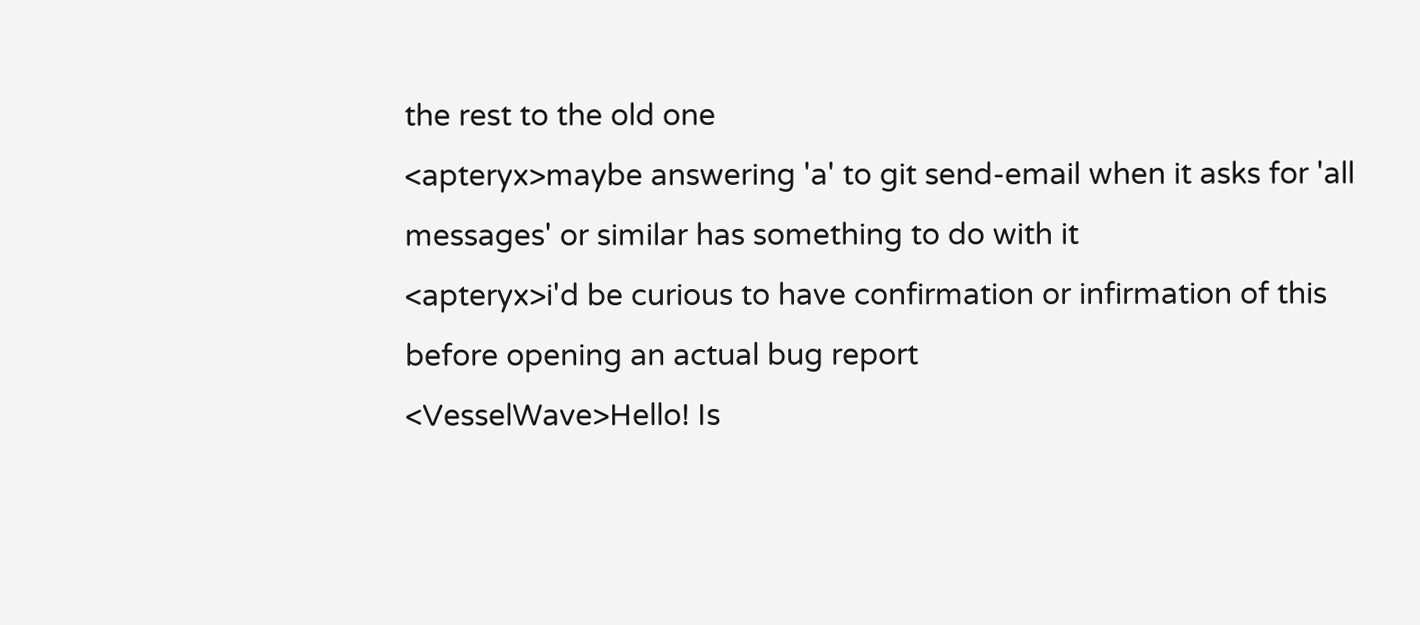the rest to the old one
<apteryx>maybe answering 'a' to git send-email when it asks for 'all messages' or similar has something to do with it
<apteryx>i'd be curious to have confirmation or infirmation of this before opening an actual bug report
<VesselWave>Hello! Is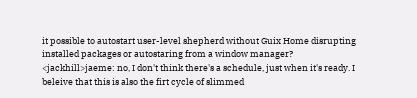it possible to autostart user-level shepherd without Guix Home disrupting installed packages or autostaring from a window manager?
<jackhill>jaeme: no, I don't think there's a schedule, just when it's ready. I beleive that this is also the firt cycle of slimmed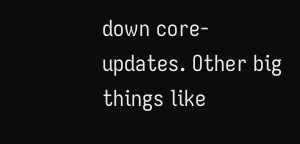down core-updates. Other big things like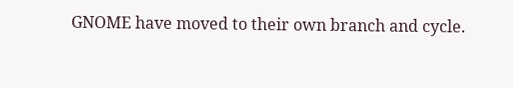GNOME have moved to their own branch and cycle.